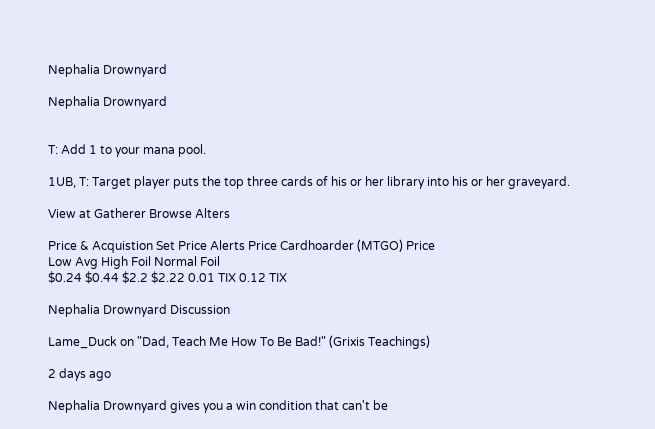Nephalia Drownyard

Nephalia Drownyard


T: Add 1 to your mana pool.

1UB, T: Target player puts the top three cards of his or her library into his or her graveyard.

View at Gatherer Browse Alters

Price & Acquistion Set Price Alerts Price Cardhoarder (MTGO) Price
Low Avg High Foil Normal Foil
$0.24 $0.44 $2.2 $2.22 0.01 TIX 0.12 TIX

Nephalia Drownyard Discussion

Lame_Duck on "Dad, Teach Me How To Be Bad!" (Grixis Teachings)

2 days ago

Nephalia Drownyard gives you a win condition that can't be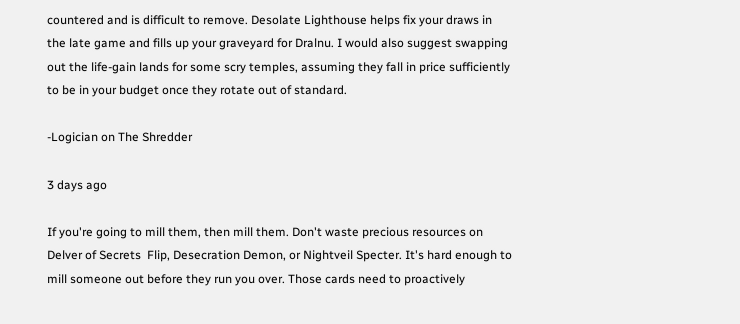countered and is difficult to remove. Desolate Lighthouse helps fix your draws in the late game and fills up your graveyard for Dralnu. I would also suggest swapping out the life-gain lands for some scry temples, assuming they fall in price sufficiently to be in your budget once they rotate out of standard.

-Logician on The Shredder

3 days ago

If you're going to mill them, then mill them. Don't waste precious resources on Delver of Secrets  Flip, Desecration Demon, or Nightveil Specter. It's hard enough to mill someone out before they run you over. Those cards need to proactively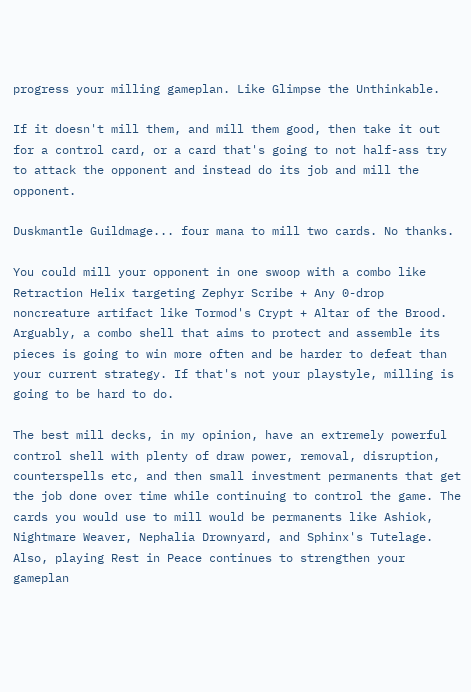progress your milling gameplan. Like Glimpse the Unthinkable.

If it doesn't mill them, and mill them good, then take it out for a control card, or a card that's going to not half-ass try to attack the opponent and instead do its job and mill the opponent.

Duskmantle Guildmage... four mana to mill two cards. No thanks.

You could mill your opponent in one swoop with a combo like Retraction Helix targeting Zephyr Scribe + Any 0-drop noncreature artifact like Tormod's Crypt + Altar of the Brood. Arguably, a combo shell that aims to protect and assemble its pieces is going to win more often and be harder to defeat than your current strategy. If that's not your playstyle, milling is going to be hard to do.

The best mill decks, in my opinion, have an extremely powerful control shell with plenty of draw power, removal, disruption, counterspells etc, and then small investment permanents that get the job done over time while continuing to control the game. The cards you would use to mill would be permanents like Ashiok, Nightmare Weaver, Nephalia Drownyard, and Sphinx's Tutelage. Also, playing Rest in Peace continues to strengthen your gameplan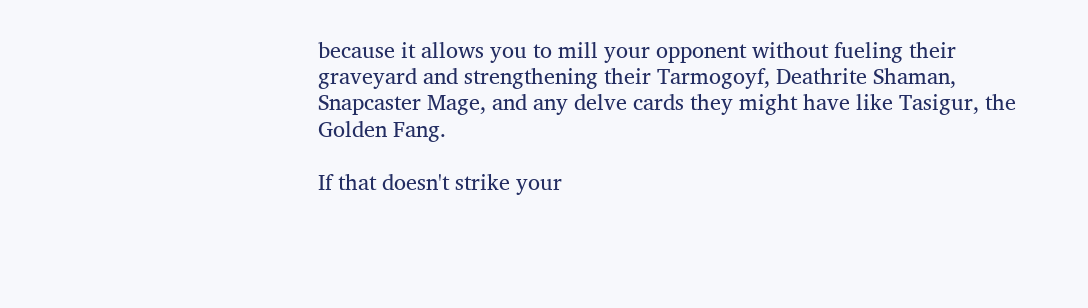because it allows you to mill your opponent without fueling their graveyard and strengthening their Tarmogoyf, Deathrite Shaman, Snapcaster Mage, and any delve cards they might have like Tasigur, the Golden Fang.

If that doesn't strike your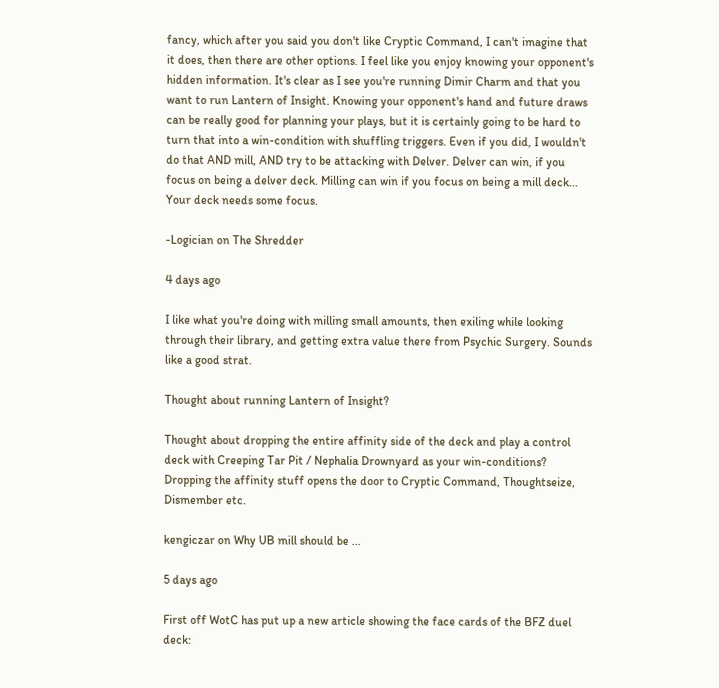fancy, which after you said you don't like Cryptic Command, I can't imagine that it does, then there are other options. I feel like you enjoy knowing your opponent's hidden information. It's clear as I see you're running Dimir Charm and that you want to run Lantern of Insight. Knowing your opponent's hand and future draws can be really good for planning your plays, but it is certainly going to be hard to turn that into a win-condition with shuffling triggers. Even if you did, I wouldn't do that AND mill, AND try to be attacking with Delver. Delver can win, if you focus on being a delver deck. Milling can win if you focus on being a mill deck... Your deck needs some focus.

-Logician on The Shredder

4 days ago

I like what you're doing with milling small amounts, then exiling while looking through their library, and getting extra value there from Psychic Surgery. Sounds like a good strat.

Thought about running Lantern of Insight?

Thought about dropping the entire affinity side of the deck and play a control deck with Creeping Tar Pit / Nephalia Drownyard as your win-conditions? Dropping the affinity stuff opens the door to Cryptic Command, Thoughtseize, Dismember etc.

kengiczar on Why UB mill should be ...

5 days ago

First off WotC has put up a new article showing the face cards of the BFZ duel deck: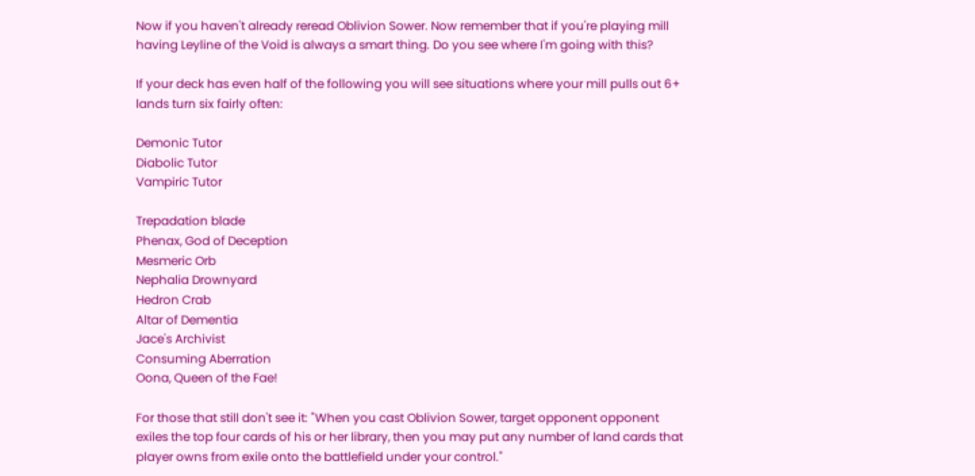Now if you haven't already reread Oblivion Sower. Now remember that if you're playing mill having Leyline of the Void is always a smart thing. Do you see where I'm going with this?

If your deck has even half of the following you will see situations where your mill pulls out 6+ lands turn six fairly often:

Demonic Tutor
Diabolic Tutor
Vampiric Tutor

Trepadation blade
Phenax, God of Deception
Mesmeric Orb
Nephalia Drownyard
Hedron Crab
Altar of Dementia
Jace's Archivist
Consuming Aberration
Oona, Queen of the Fae!

For those that still don't see it: "When you cast Oblivion Sower, target opponent opponent exiles the top four cards of his or her library, then you may put any number of land cards that player owns from exile onto the battlefield under your control."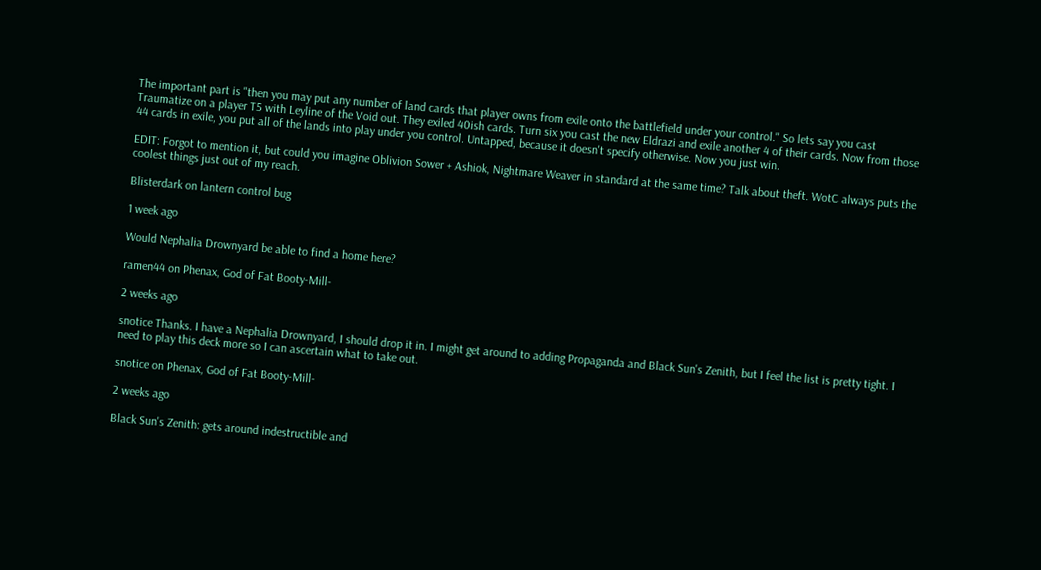The important part is "then you may put any number of land cards that player owns from exile onto the battlefield under your control." So lets say you cast Traumatize on a player T5 with Leyline of the Void out. They exiled 40ish cards. Turn six you cast the new Eldrazi and exile another 4 of their cards. Now from those 44 cards in exile, you put all of the lands into play under you control. Untapped, because it doesn't specify otherwise. Now you just win.

EDIT: Forgot to mention it, but could you imagine Oblivion Sower + Ashiok, Nightmare Weaver in standard at the same time? Talk about theft. WotC always puts the coolest things just out of my reach.

Blisterdark on lantern control bug

1 week ago

Would Nephalia Drownyard be able to find a home here?

ramen44 on Phenax, God of Fat Booty-Mill-

2 weeks ago

snotice Thanks. I have a Nephalia Drownyard, I should drop it in. I might get around to adding Propaganda and Black Sun's Zenith, but I feel the list is pretty tight. I need to play this deck more so I can ascertain what to take out.

snotice on Phenax, God of Fat Booty-Mill-

2 weeks ago

Black Sun's Zenith: gets around indestructible and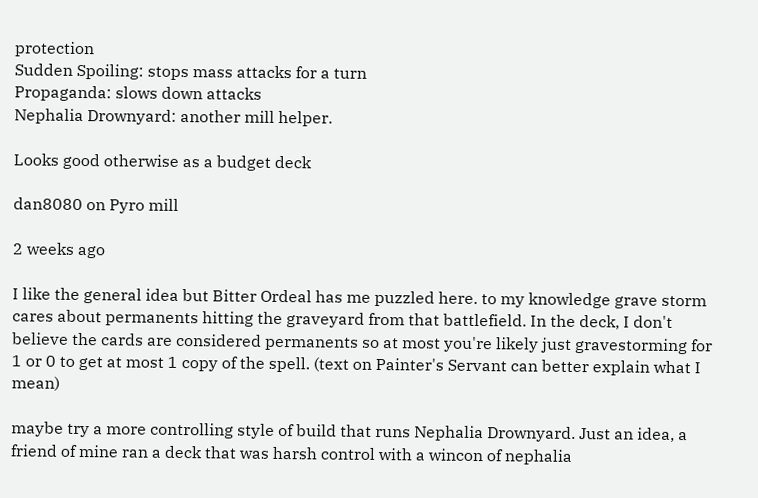protection
Sudden Spoiling: stops mass attacks for a turn
Propaganda: slows down attacks
Nephalia Drownyard: another mill helper.

Looks good otherwise as a budget deck

dan8080 on Pyro mill

2 weeks ago

I like the general idea but Bitter Ordeal has me puzzled here. to my knowledge grave storm cares about permanents hitting the graveyard from that battlefield. In the deck, I don't believe the cards are considered permanents so at most you're likely just gravestorming for 1 or 0 to get at most 1 copy of the spell. (text on Painter's Servant can better explain what I mean)

maybe try a more controlling style of build that runs Nephalia Drownyard. Just an idea, a friend of mine ran a deck that was harsh control with a wincon of nephalia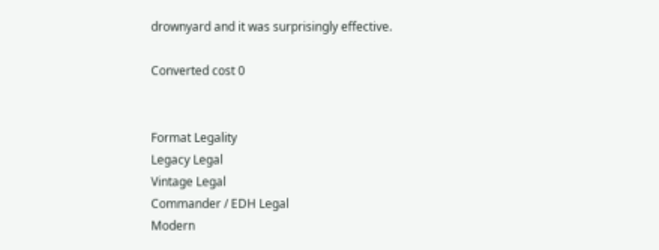drownyard and it was surprisingly effective.

Converted cost 0


Format Legality
Legacy Legal
Vintage Legal
Commander / EDH Legal
Modern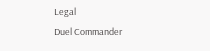Legal
Duel Commander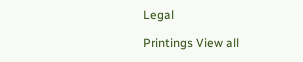Legal

Printings View all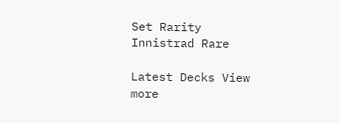Set Rarity
Innistrad Rare

Latest Decks View more